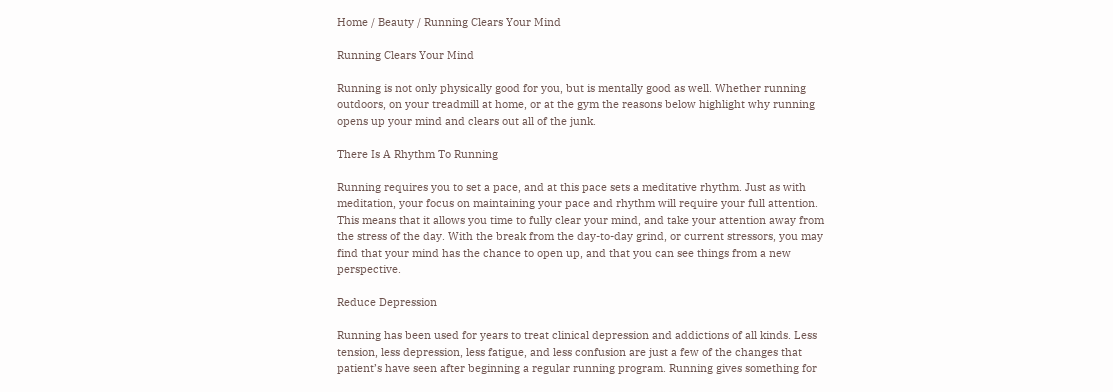Home / Beauty / Running Clears Your Mind

Running Clears Your Mind

Running is not only physically good for you, but is mentally good as well. Whether running outdoors, on your treadmill at home, or at the gym the reasons below highlight why running opens up your mind and clears out all of the junk.

There Is A Rhythm To Running

Running requires you to set a pace, and at this pace sets a meditative rhythm. Just as with meditation, your focus on maintaining your pace and rhythm will require your full attention. This means that it allows you time to fully clear your mind, and take your attention away from the stress of the day. With the break from the day-to-day grind, or current stressors, you may find that your mind has the chance to open up, and that you can see things from a new perspective.

Reduce Depression

Running has been used for years to treat clinical depression and addictions of all kinds. Less tension, less depression, less fatigue, and less confusion are just a few of the changes that patient’s have seen after beginning a regular running program. Running gives something for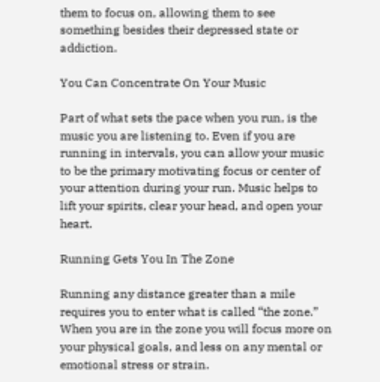them to focus on, allowing them to see something besides their depressed state or addiction.

You Can Concentrate On Your Music

Part of what sets the pace when you run, is the music you are listening to. Even if you are running in intervals, you can allow your music to be the primary motivating focus or center of your attention during your run. Music helps to lift your spirits, clear your head, and open your heart.

Running Gets You In The Zone

Running any distance greater than a mile requires you to enter what is called “the zone.” When you are in the zone you will focus more on your physical goals, and less on any mental or emotional stress or strain.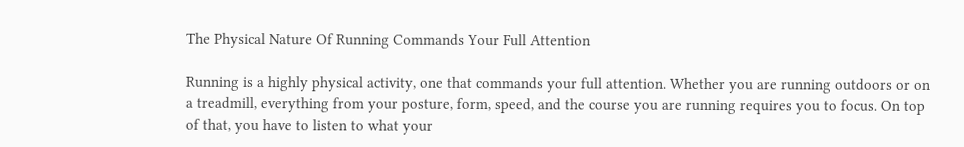The Physical Nature Of Running Commands Your Full Attention

Running is a highly physical activity, one that commands your full attention. Whether you are running outdoors or on a treadmill, everything from your posture, form, speed, and the course you are running requires you to focus. On top of that, you have to listen to what your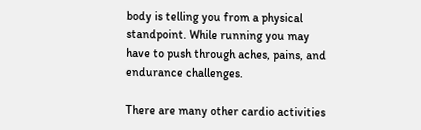body is telling you from a physical standpoint. While running you may have to push through aches, pains, and endurance challenges.

There are many other cardio activities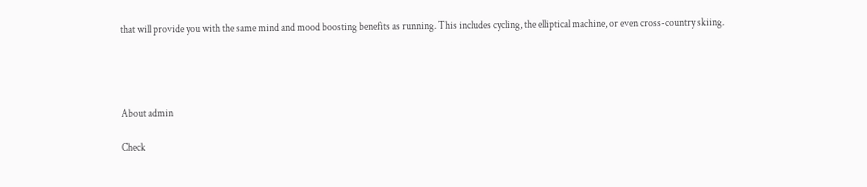that will provide you with the same mind and mood boosting benefits as running. This includes cycling, the elliptical machine, or even cross-country skiing.




About admin

Check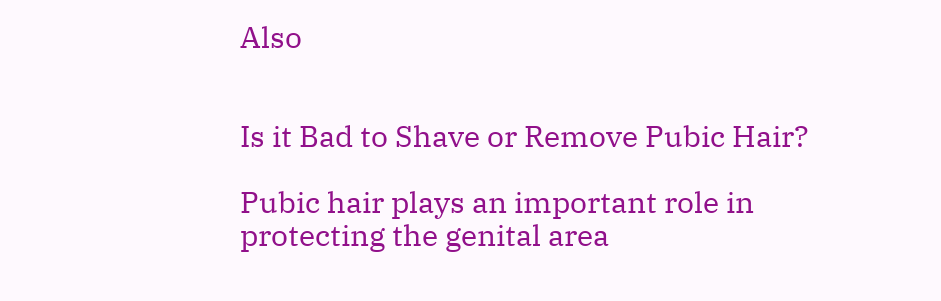Also


Is it Bad to Shave or Remove Pubic Hair?

Pubic hair plays an important role in protecting the genital area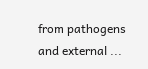from pathogens and external ...